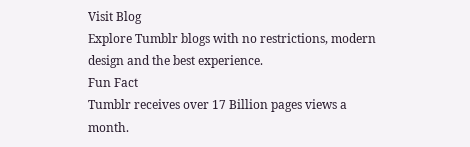Visit Blog
Explore Tumblr blogs with no restrictions, modern design and the best experience.
Fun Fact
Tumblr receives over 17 Billion pages views a month.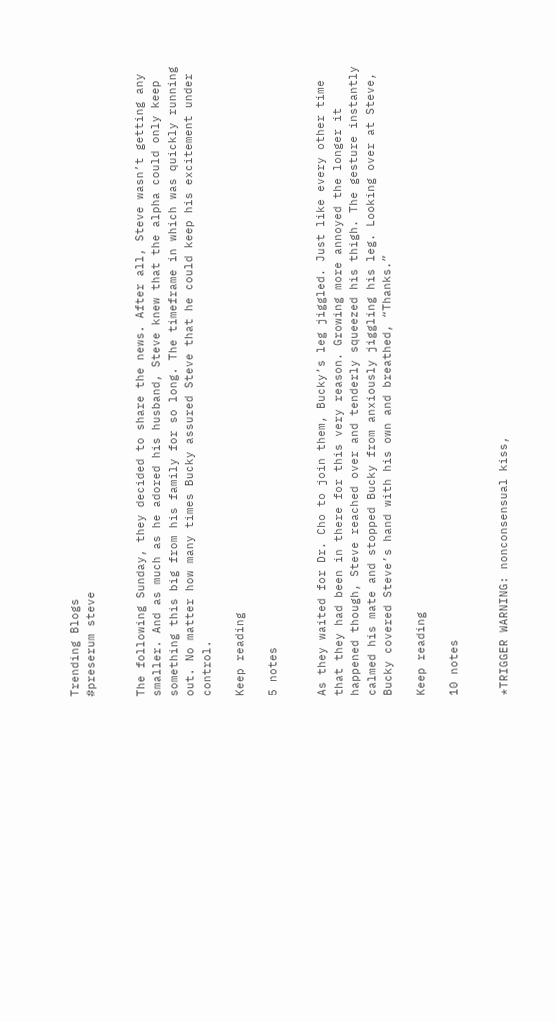Trending Blogs
#preserum steve


The following Sunday, they decided to share the news. After all, Steve wasn’t getting any smaller. And as much as he adored his husband, Steve knew that the alpha could only keep something this big from his family for so long. The timeframe in which was quickly running out. No matter how many times Bucky assured Steve that he could keep his excitement under control.

Keep reading

5 notes


As they waited for Dr. Cho to join them, Bucky’s leg jiggled. Just like every other time that they had been in there for this very reason. Growing more annoyed the longer it happened though, Steve reached over and tenderly squeezed his thigh. The gesture instantly calmed his mate and stopped Bucky from anxiously jiggling his leg. Looking over at Steve, Bucky covered Steve’s hand with his own and breathed, “Thanks.”

Keep reading

10 notes


*TRIGGER WARNING: nonconsensual kiss,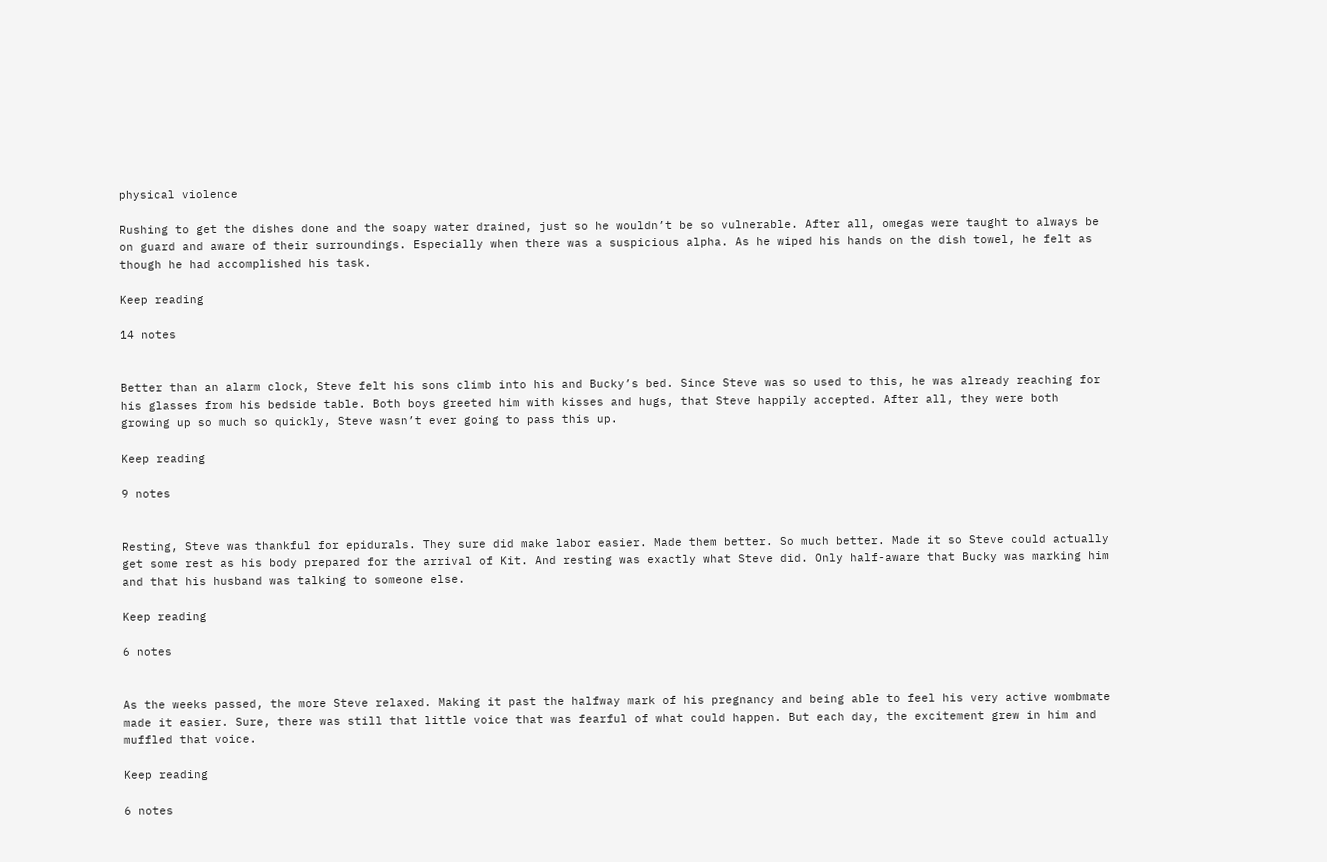physical violence

Rushing to get the dishes done and the soapy water drained, just so he wouldn’t be so vulnerable. After all, omegas were taught to always be on guard and aware of their surroundings. Especially when there was a suspicious alpha. As he wiped his hands on the dish towel, he felt as though he had accomplished his task.

Keep reading

14 notes


Better than an alarm clock, Steve felt his sons climb into his and Bucky’s bed. Since Steve was so used to this, he was already reaching for his glasses from his bedside table. Both boys greeted him with kisses and hugs, that Steve happily accepted. After all, they were both growing up so much so quickly, Steve wasn’t ever going to pass this up.

Keep reading

9 notes


Resting, Steve was thankful for epidurals. They sure did make labor easier. Made them better. So much better. Made it so Steve could actually get some rest as his body prepared for the arrival of Kit. And resting was exactly what Steve did. Only half-aware that Bucky was marking him and that his husband was talking to someone else.

Keep reading

6 notes


As the weeks passed, the more Steve relaxed. Making it past the halfway mark of his pregnancy and being able to feel his very active wombmate made it easier. Sure, there was still that little voice that was fearful of what could happen. But each day, the excitement grew in him and muffled that voice.

Keep reading

6 notes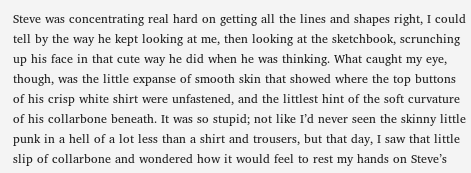Steve was concentrating real hard on getting all the lines and shapes right, I could tell by the way he kept looking at me, then looking at the sketchbook, scrunching up his face in that cute way he did when he was thinking. What caught my eye, though, was the little expanse of smooth skin that showed where the top buttons of his crisp white shirt were unfastened, and the littlest hint of the soft curvature of his collarbone beneath. It was so stupid; not like I’d never seen the skinny little punk in a hell of a lot less than a shirt and trousers, but that day, I saw that little slip of collarbone and wondered how it would feel to rest my hands on Steve’s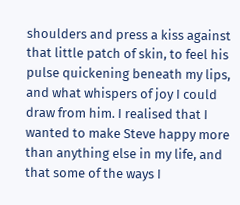shoulders and press a kiss against that little patch of skin, to feel his pulse quickening beneath my lips, and what whispers of joy I could draw from him. I realised that I wanted to make Steve happy more than anything else in my life, and that some of the ways I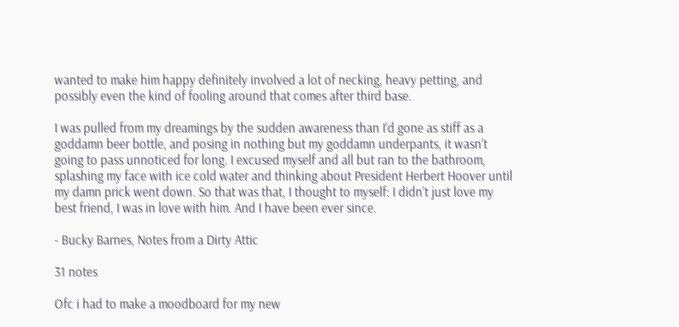wanted to make him happy definitely involved a lot of necking, heavy petting, and possibly even the kind of fooling around that comes after third base.

I was pulled from my dreamings by the sudden awareness than I’d gone as stiff as a goddamn beer bottle, and posing in nothing but my goddamn underpants, it wasn’t going to pass unnoticed for long. I excused myself and all but ran to the bathroom, splashing my face with ice cold water and thinking about President Herbert Hoover until my damn prick went down. So that was that, I thought to myself: I didn’t just love my best friend, I was in love with him. And I have been ever since.

- Bucky Barnes, Notes from a Dirty Attic

31 notes

Ofc i had to make a moodboard for my new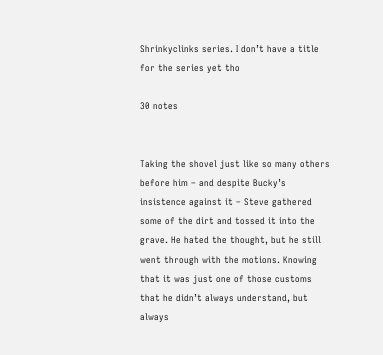Shrinkyclinks series. I don’t have a title for the series yet tho

30 notes


Taking the shovel just like so many others before him – and despite Bucky’s insistence against it – Steve gathered some of the dirt and tossed it into the grave. He hated the thought, but he still went through with the motions. Knowing that it was just one of those customs that he didn’t always understand, but always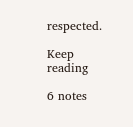respected.

Keep reading

6 notes